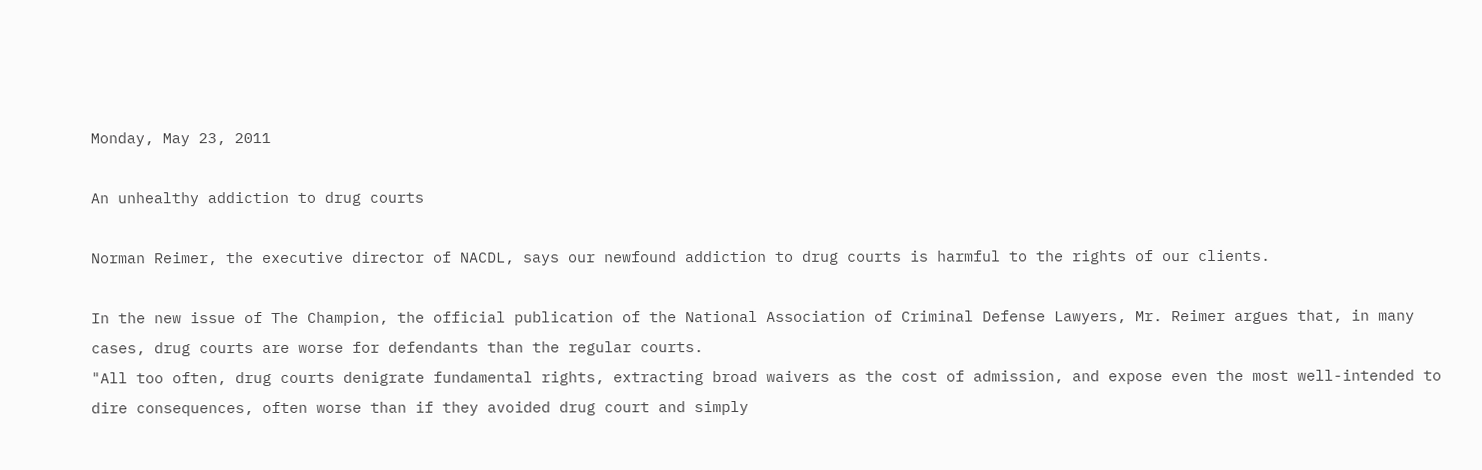Monday, May 23, 2011

An unhealthy addiction to drug courts

Norman Reimer, the executive director of NACDL, says our newfound addiction to drug courts is harmful to the rights of our clients.

In the new issue of The Champion, the official publication of the National Association of Criminal Defense Lawyers, Mr. Reimer argues that, in many cases, drug courts are worse for defendants than the regular courts.
"All too often, drug courts denigrate fundamental rights, extracting broad waivers as the cost of admission, and expose even the most well-intended to dire consequences, often worse than if they avoided drug court and simply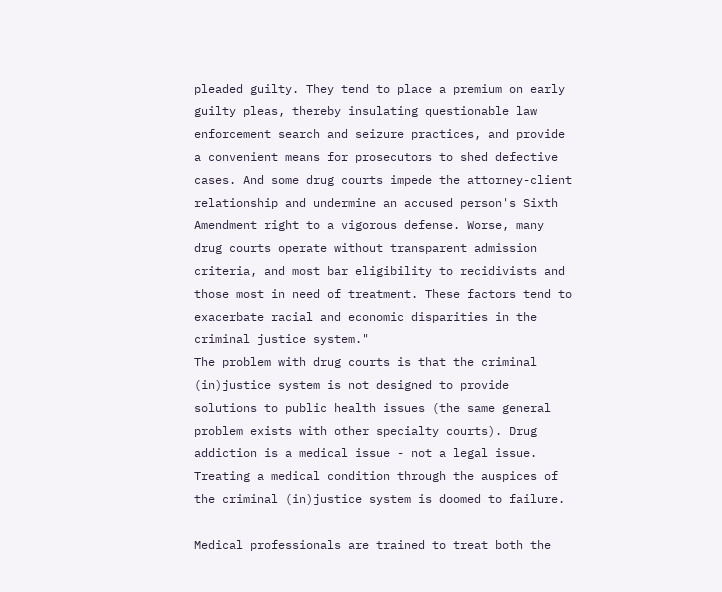pleaded guilty. They tend to place a premium on early guilty pleas, thereby insulating questionable law enforcement search and seizure practices, and provide a convenient means for prosecutors to shed defective cases. And some drug courts impede the attorney-client relationship and undermine an accused person's Sixth Amendment right to a vigorous defense. Worse, many drug courts operate without transparent admission criteria, and most bar eligibility to recidivists and those most in need of treatment. These factors tend to exacerbate racial and economic disparities in the criminal justice system."
The problem with drug courts is that the criminal (in)justice system is not designed to provide solutions to public health issues (the same general problem exists with other specialty courts). Drug addiction is a medical issue - not a legal issue. Treating a medical condition through the auspices of the criminal (in)justice system is doomed to failure.

Medical professionals are trained to treat both the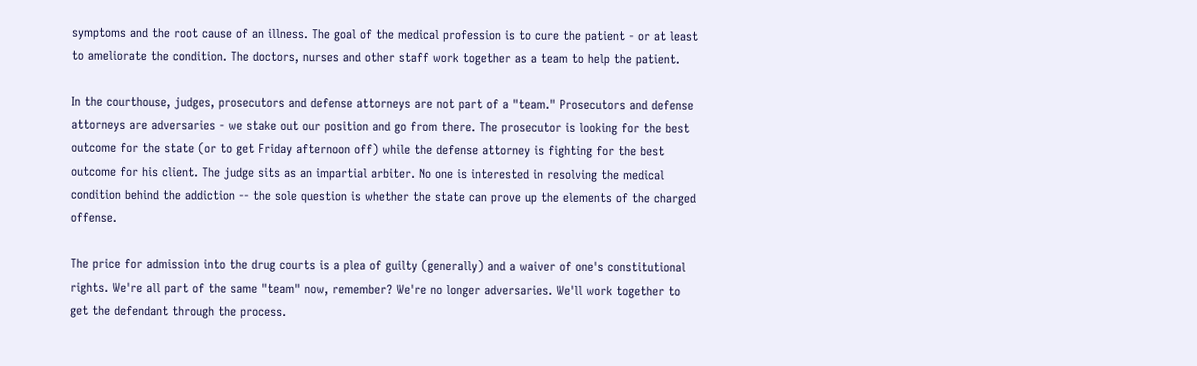symptoms and the root cause of an illness. The goal of the medical profession is to cure the patient - or at least to ameliorate the condition. The doctors, nurses and other staff work together as a team to help the patient.

In the courthouse, judges, prosecutors and defense attorneys are not part of a "team." Prosecutors and defense attorneys are adversaries - we stake out our position and go from there. The prosecutor is looking for the best outcome for the state (or to get Friday afternoon off) while the defense attorney is fighting for the best outcome for his client. The judge sits as an impartial arbiter. No one is interested in resolving the medical condition behind the addiction -- the sole question is whether the state can prove up the elements of the charged offense.

The price for admission into the drug courts is a plea of guilty (generally) and a waiver of one's constitutional rights. We're all part of the same "team" now, remember? We're no longer adversaries. We'll work together to get the defendant through the process.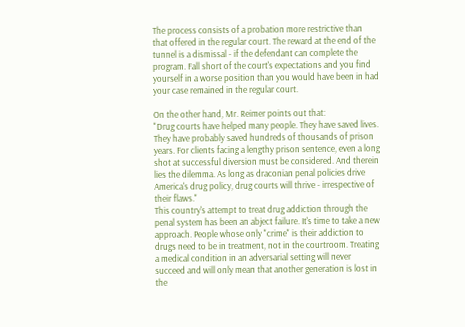The process consists of a probation more restrictive than that offered in the regular court. The reward at the end of the tunnel is a dismissal - if the defendant can complete the program. Fall short of the court's expectations and you find yourself in a worse position than you would have been in had your case remained in the regular court.

On the other hand, Mr. Reimer points out that:
"Drug courts have helped many people. They have saved lives. They have probably saved hundreds of thousands of prison years. For clients facing a lengthy prison sentence, even a long shot at successful diversion must be considered. And therein lies the dilemma. As long as draconian penal policies drive America's drug policy, drug courts will thrive - irrespective of their flaws."
This country's attempt to treat drug addiction through the penal system has been an abject failure. It's time to take a new approach. People whose only "crime" is their addiction to drugs need to be in treatment, not in the courtroom. Treating a medical condition in an adversarial setting will never succeed and will only mean that another generation is lost in the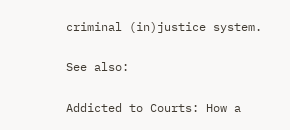criminal (in)justice system.

See also:

Addicted to Courts: How a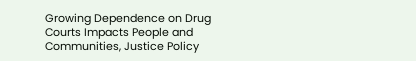Growing Dependence on Drug Courts Impacts People and Communities, Justice Policy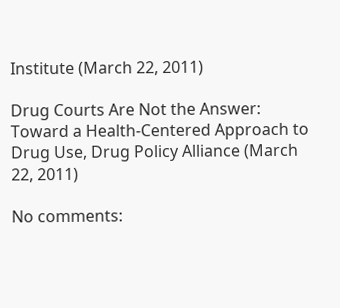Institute (March 22, 2011)

Drug Courts Are Not the Answer: Toward a Health-Centered Approach to Drug Use, Drug Policy Alliance (March 22, 2011)

No comments: